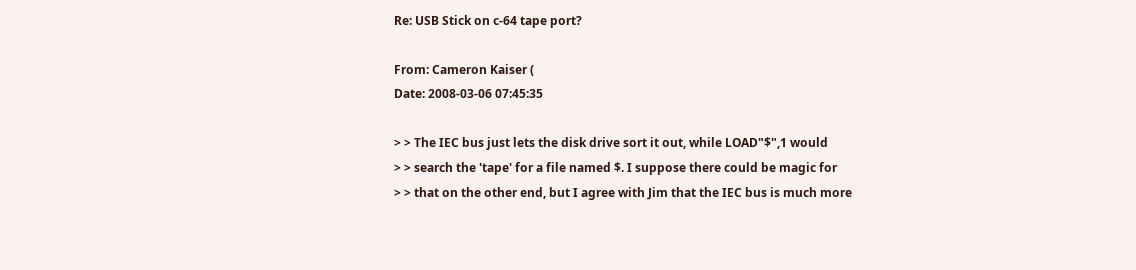Re: USB Stick on c-64 tape port?

From: Cameron Kaiser (
Date: 2008-03-06 07:45:35

> > The IEC bus just lets the disk drive sort it out, while LOAD"$",1 would
> > search the 'tape' for a file named $. I suppose there could be magic for
> > that on the other end, but I agree with Jim that the IEC bus is much more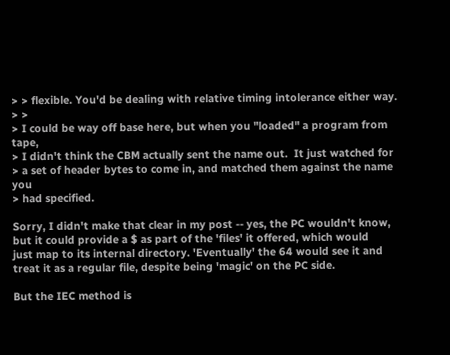> > flexible. You'd be dealing with relative timing intolerance either way.
> >
> I could be way off base here, but when you "loaded" a program from tape,
> I didn't think the CBM actually sent the name out.  It just watched for
> a set of header bytes to come in, and matched them against the name you
> had specified.

Sorry, I didn't make that clear in my post -- yes, the PC wouldn't know,
but it could provide a $ as part of the 'files' it offered, which would
just map to its internal directory. 'Eventually' the 64 would see it and
treat it as a regular file, despite being 'magic' on the PC side.

But the IEC method is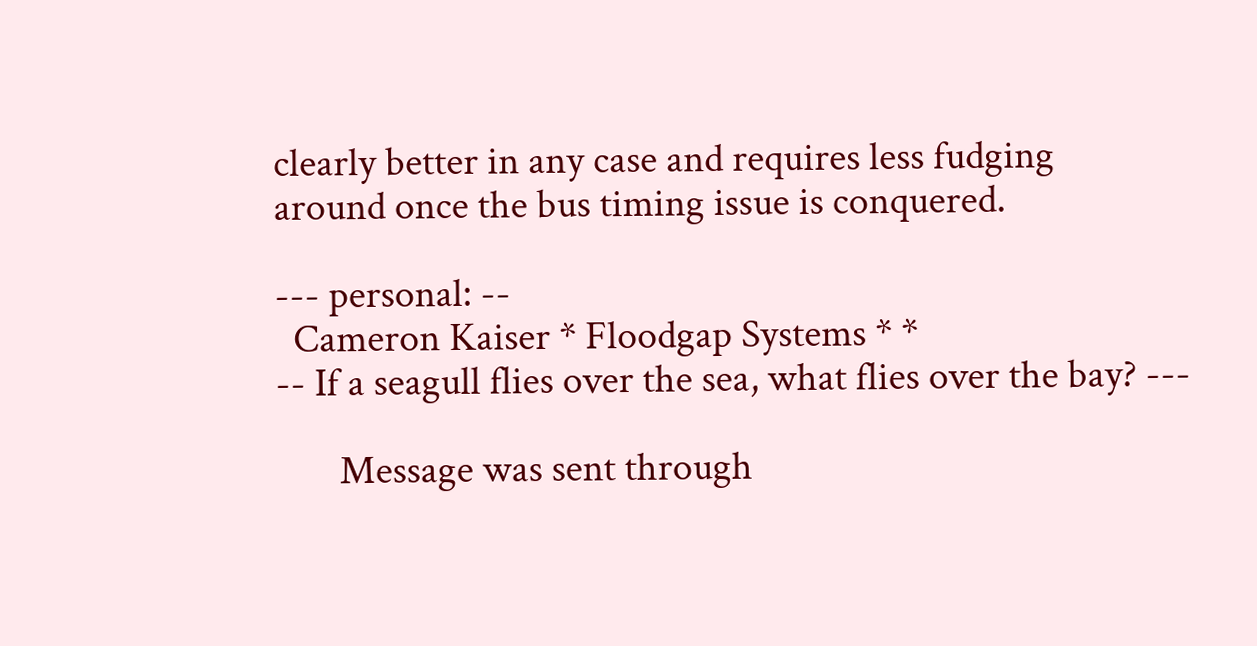clearly better in any case and requires less fudging
around once the bus timing issue is conquered.

--- personal: --
  Cameron Kaiser * Floodgap Systems * *
-- If a seagull flies over the sea, what flies over the bay? ---

       Message was sent through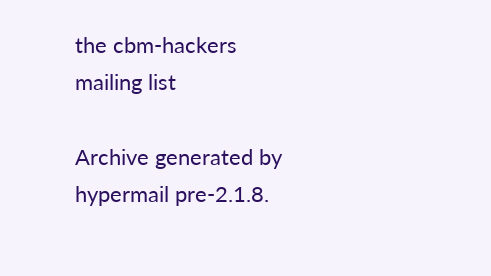the cbm-hackers mailing list

Archive generated by hypermail pre-2.1.8.